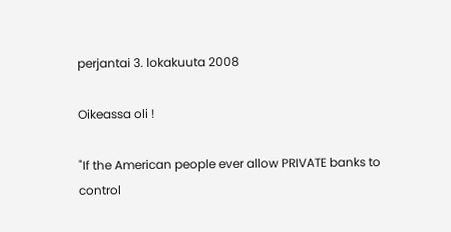perjantai 3. lokakuuta 2008

Oikeassa oli !

"If the American people ever allow PRIVATE banks to control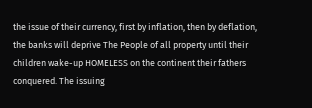the issue of their currency, first by inflation, then by deflation, the banks will deprive The People of all property until their children wake-up HOMELESS on the continent their fathers conquered. The issuing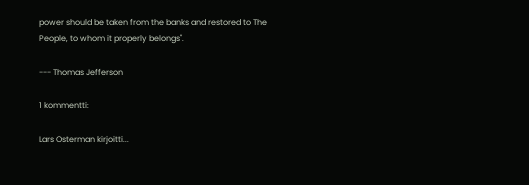power should be taken from the banks and restored to The People, to whom it properly belongs".

--- Thomas Jefferson

1 kommentti:

Lars Osterman kirjoitti...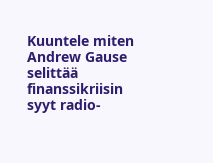Kuuntele miten Andrew Gause selittää finanssikriisin syyt radio-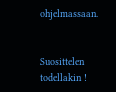ohjelmassaan.


Suosittelen todellakin !